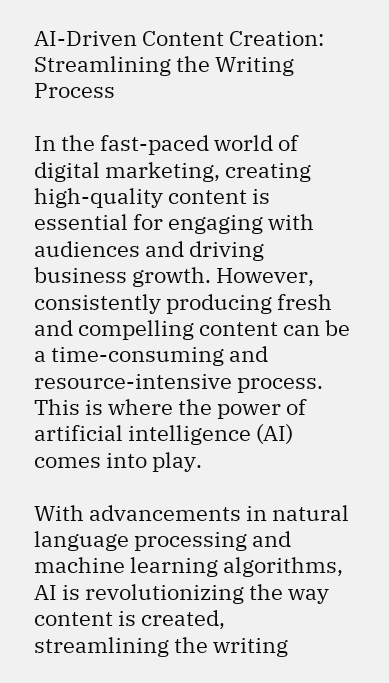AI-Driven Content Creation: Streamlining the Writing Process

In the fast-paced world of digital marketing, creating high-quality content is essential for engaging with audiences and driving business growth. However, consistently producing fresh and compelling content can be a time-consuming and resource-intensive process. This is where the power of artificial intelligence (AI) comes into play.

With advancements in natural language processing and machine learning algorithms, AI is revolutionizing the way content is created, streamlining the writing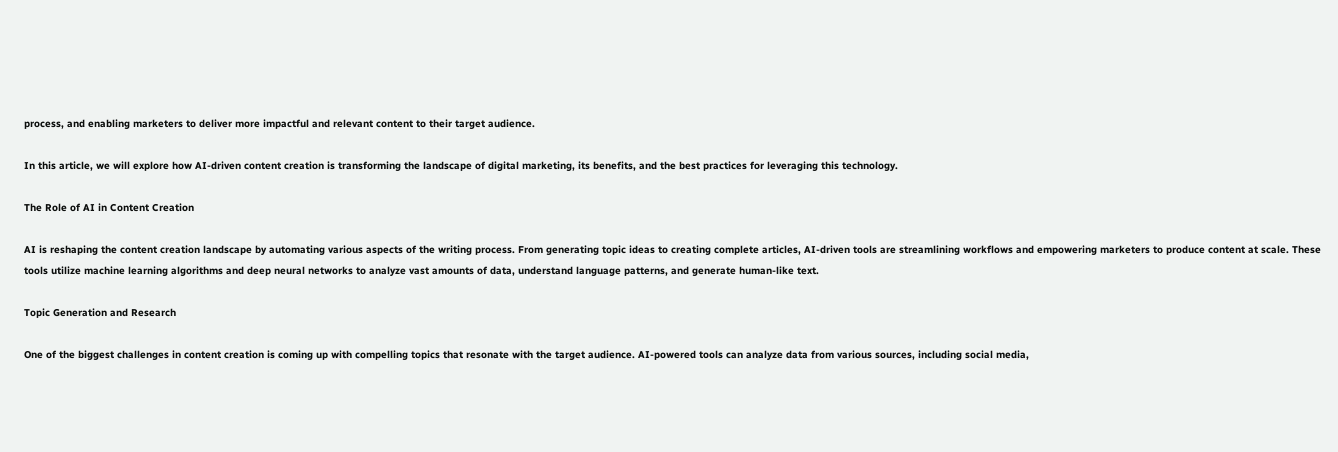process, and enabling marketers to deliver more impactful and relevant content to their target audience.

In this article, we will explore how AI-driven content creation is transforming the landscape of digital marketing, its benefits, and the best practices for leveraging this technology.

The Role of AI in Content Creation

AI is reshaping the content creation landscape by automating various aspects of the writing process. From generating topic ideas to creating complete articles, AI-driven tools are streamlining workflows and empowering marketers to produce content at scale. These tools utilize machine learning algorithms and deep neural networks to analyze vast amounts of data, understand language patterns, and generate human-like text.

Topic Generation and Research

One of the biggest challenges in content creation is coming up with compelling topics that resonate with the target audience. AI-powered tools can analyze data from various sources, including social media,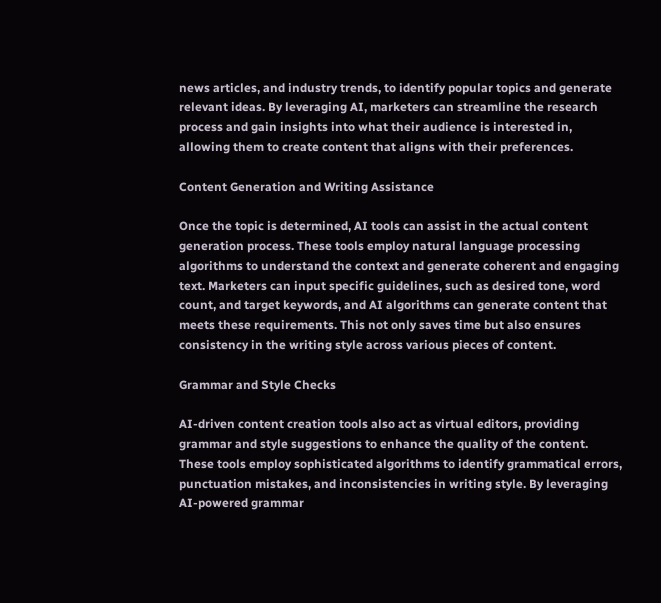news articles, and industry trends, to identify popular topics and generate relevant ideas. By leveraging AI, marketers can streamline the research process and gain insights into what their audience is interested in, allowing them to create content that aligns with their preferences.

Content Generation and Writing Assistance

Once the topic is determined, AI tools can assist in the actual content generation process. These tools employ natural language processing algorithms to understand the context and generate coherent and engaging text. Marketers can input specific guidelines, such as desired tone, word count, and target keywords, and AI algorithms can generate content that meets these requirements. This not only saves time but also ensures consistency in the writing style across various pieces of content.

Grammar and Style Checks

AI-driven content creation tools also act as virtual editors, providing grammar and style suggestions to enhance the quality of the content. These tools employ sophisticated algorithms to identify grammatical errors, punctuation mistakes, and inconsistencies in writing style. By leveraging AI-powered grammar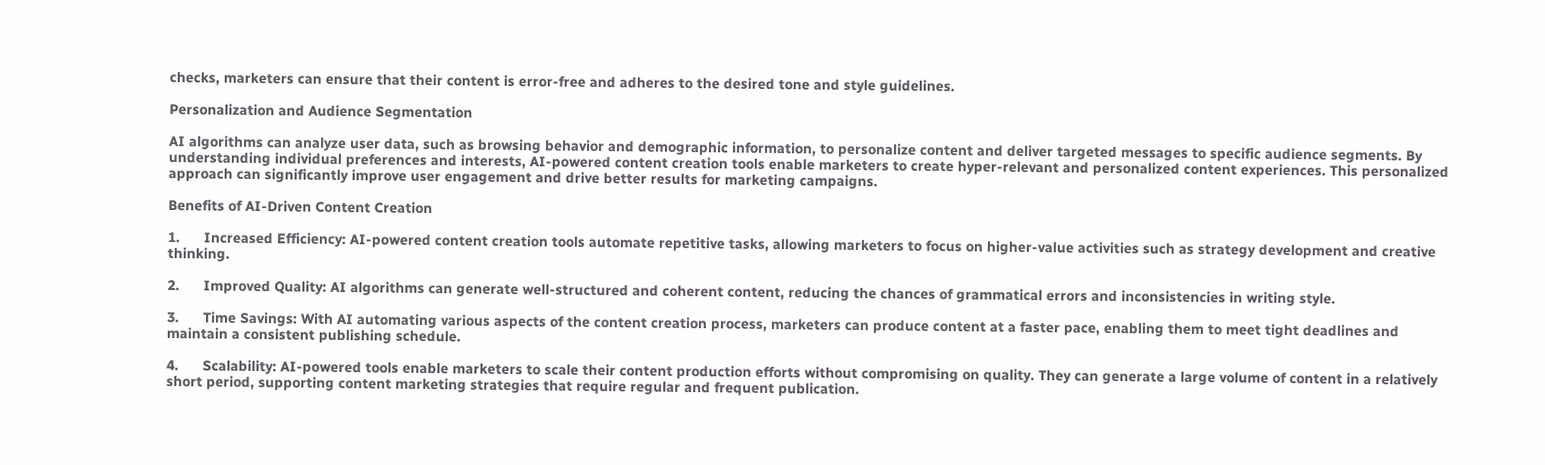checks, marketers can ensure that their content is error-free and adheres to the desired tone and style guidelines.

Personalization and Audience Segmentation

AI algorithms can analyze user data, such as browsing behavior and demographic information, to personalize content and deliver targeted messages to specific audience segments. By understanding individual preferences and interests, AI-powered content creation tools enable marketers to create hyper-relevant and personalized content experiences. This personalized approach can significantly improve user engagement and drive better results for marketing campaigns.

Benefits of AI-Driven Content Creation

1.      Increased Efficiency: AI-powered content creation tools automate repetitive tasks, allowing marketers to focus on higher-value activities such as strategy development and creative thinking.

2.      Improved Quality: AI algorithms can generate well-structured and coherent content, reducing the chances of grammatical errors and inconsistencies in writing style.

3.      Time Savings: With AI automating various aspects of the content creation process, marketers can produce content at a faster pace, enabling them to meet tight deadlines and maintain a consistent publishing schedule.

4.      Scalability: AI-powered tools enable marketers to scale their content production efforts without compromising on quality. They can generate a large volume of content in a relatively short period, supporting content marketing strategies that require regular and frequent publication.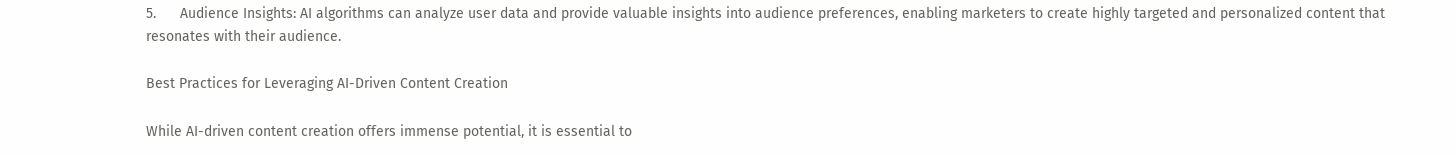5.      Audience Insights: AI algorithms can analyze user data and provide valuable insights into audience preferences, enabling marketers to create highly targeted and personalized content that resonates with their audience.

Best Practices for Leveraging AI-Driven Content Creation

While AI-driven content creation offers immense potential, it is essential to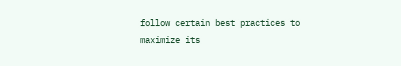follow certain best practices to maximize its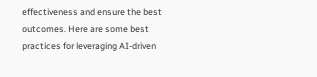effectiveness and ensure the best outcomes. Here are some best practices for leveraging AI-driven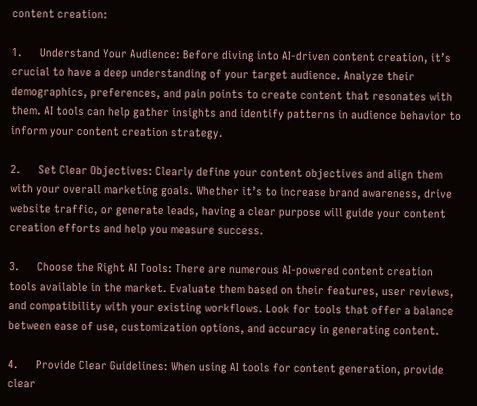content creation:

1.      Understand Your Audience: Before diving into AI-driven content creation, it’s crucial to have a deep understanding of your target audience. Analyze their demographics, preferences, and pain points to create content that resonates with them. AI tools can help gather insights and identify patterns in audience behavior to inform your content creation strategy.

2.      Set Clear Objectives: Clearly define your content objectives and align them with your overall marketing goals. Whether it’s to increase brand awareness, drive website traffic, or generate leads, having a clear purpose will guide your content creation efforts and help you measure success.

3.      Choose the Right AI Tools: There are numerous AI-powered content creation tools available in the market. Evaluate them based on their features, user reviews, and compatibility with your existing workflows. Look for tools that offer a balance between ease of use, customization options, and accuracy in generating content.

4.      Provide Clear Guidelines: When using AI tools for content generation, provide clear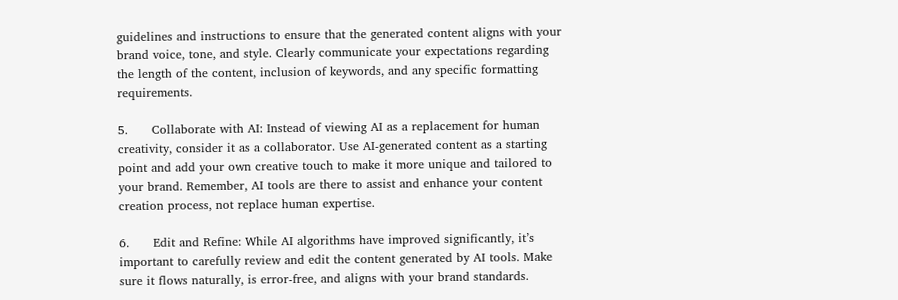guidelines and instructions to ensure that the generated content aligns with your brand voice, tone, and style. Clearly communicate your expectations regarding the length of the content, inclusion of keywords, and any specific formatting requirements.

5.      Collaborate with AI: Instead of viewing AI as a replacement for human creativity, consider it as a collaborator. Use AI-generated content as a starting point and add your own creative touch to make it more unique and tailored to your brand. Remember, AI tools are there to assist and enhance your content creation process, not replace human expertise.

6.      Edit and Refine: While AI algorithms have improved significantly, it’s important to carefully review and edit the content generated by AI tools. Make sure it flows naturally, is error-free, and aligns with your brand standards.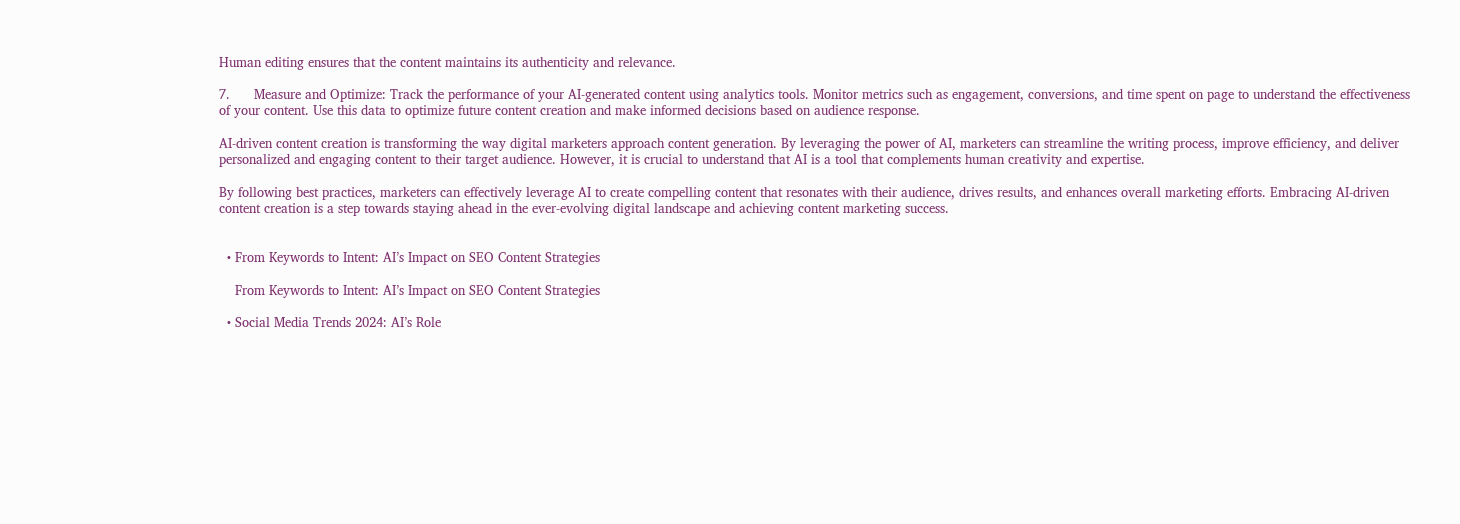Human editing ensures that the content maintains its authenticity and relevance.

7.      Measure and Optimize: Track the performance of your AI-generated content using analytics tools. Monitor metrics such as engagement, conversions, and time spent on page to understand the effectiveness of your content. Use this data to optimize future content creation and make informed decisions based on audience response.

AI-driven content creation is transforming the way digital marketers approach content generation. By leveraging the power of AI, marketers can streamline the writing process, improve efficiency, and deliver personalized and engaging content to their target audience. However, it is crucial to understand that AI is a tool that complements human creativity and expertise.

By following best practices, marketers can effectively leverage AI to create compelling content that resonates with their audience, drives results, and enhances overall marketing efforts. Embracing AI-driven content creation is a step towards staying ahead in the ever-evolving digital landscape and achieving content marketing success.


  • From Keywords to Intent: AI’s Impact on SEO Content Strategies

    From Keywords to Intent: AI’s Impact on SEO Content Strategies

  • Social Media Trends 2024: AI’s Role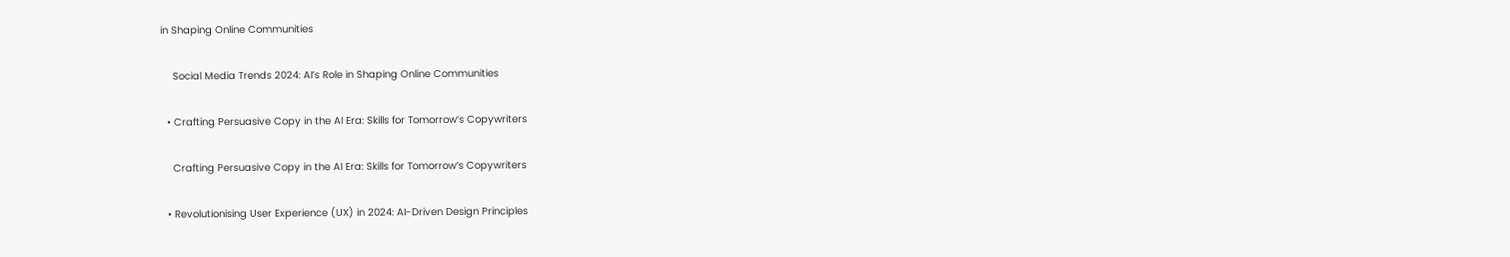in Shaping Online Communities

    Social Media Trends 2024: AI’s Role in Shaping Online Communities

  • Crafting Persuasive Copy in the AI Era: Skills for Tomorrow’s Copywriters

    Crafting Persuasive Copy in the AI Era: Skills for Tomorrow’s Copywriters

  • Revolutionising User Experience (UX) in 2024: AI-Driven Design Principles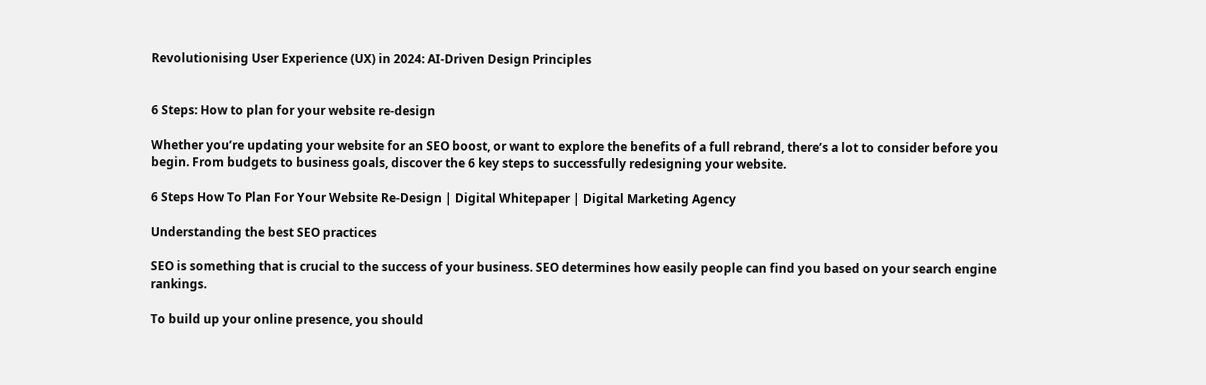Revolutionising User Experience (UX) in 2024: AI-Driven Design Principles


6 Steps: How to plan for your website re-design

Whether you’re updating your website for an SEO boost, or want to explore the benefits of a full rebrand, there’s a lot to consider before you begin. From budgets to business goals, discover the 6 key steps to successfully redesigning your website.

6 Steps How To Plan For Your Website Re-Design | Digital Whitepaper | Digital Marketing Agency

Understanding the best SEO practices

SEO is something that is crucial to the success of your business. SEO determines how easily people can find you based on your search engine rankings.

To build up your online presence, you should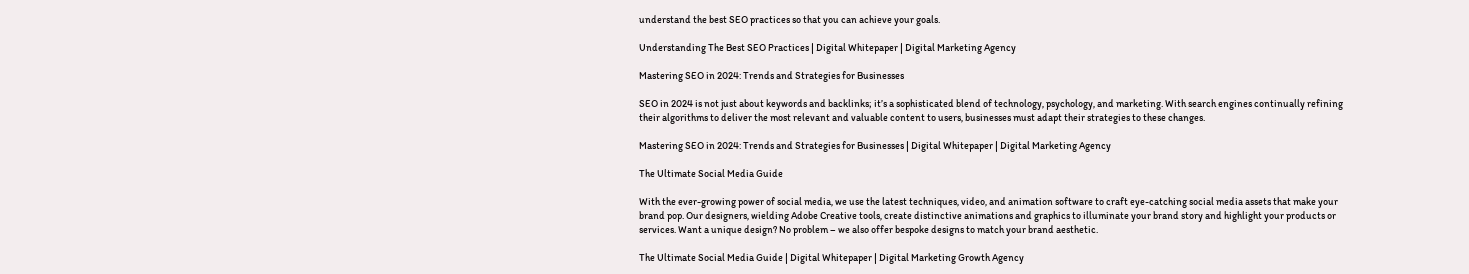understand the best SEO practices so that you can achieve your goals.

Understanding The Best SEO Practices | Digital Whitepaper | Digital Marketing Agency

Mastering SEO in 2024: Trends and Strategies for Businesses

SEO in 2024 is not just about keywords and backlinks; it’s a sophisticated blend of technology, psychology, and marketing. With search engines continually refining their algorithms to deliver the most relevant and valuable content to users, businesses must adapt their strategies to these changes.

Mastering SEO in 2024: Trends and Strategies for Businesses | Digital Whitepaper | Digital Marketing Agency

The Ultimate Social Media Guide

With the ever-growing power of social media, we use the latest techniques, video, and animation software to craft eye-catching social media assets that make your brand pop. Our designers, wielding Adobe Creative tools, create distinctive animations and graphics to illuminate your brand story and highlight your products or services. Want a unique design? No problem – we also offer bespoke designs to match your brand aesthetic.

The Ultimate Social Media Guide | Digital Whitepaper | Digital Marketing Growth Agency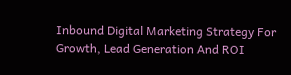Inbound Digital Marketing Strategy For Growth, Lead Generation And ROI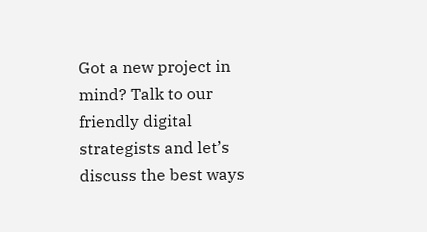Got a new project in mind? Talk to our friendly digital strategists and let’s discuss the best ways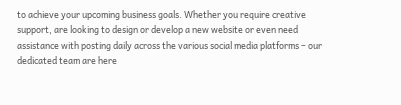to achieve your upcoming business goals. Whether you require creative support, are looking to design or develop a new website or even need assistance with posting daily across the various social media platforms – our dedicated team are here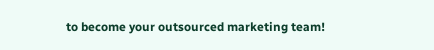to become your outsourced marketing team!